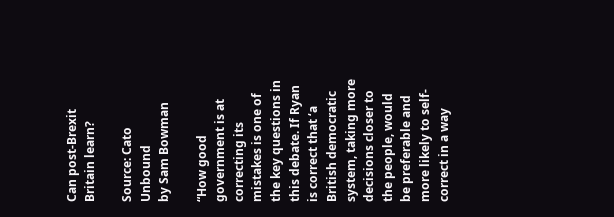Can post-Brexit Britain learn?

Source: Cato Unbound
by Sam Bowman

“How good government is at correcting its mistakes is one of the key questions in this debate. If Ryan is correct that ‘a British democratic system, taking more decisions closer to the people, would be preferable and more likely to self-correct in a way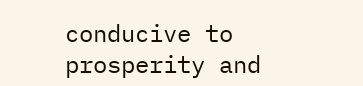conducive to prosperity and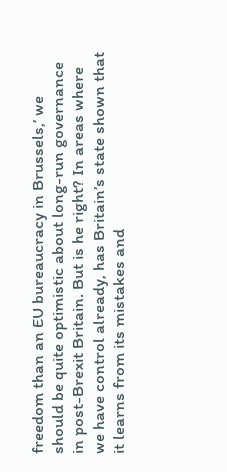freedom than an EU bureaucracy in Brussels,’ we should be quite optimistic about long-run governance in post-Brexit Britain. But is he right? In areas where we have control already, has Britain’s state shown that it learns from its mistakes and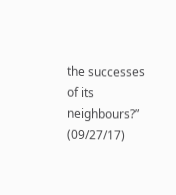the successes of its neighbours?” (09/27/17)